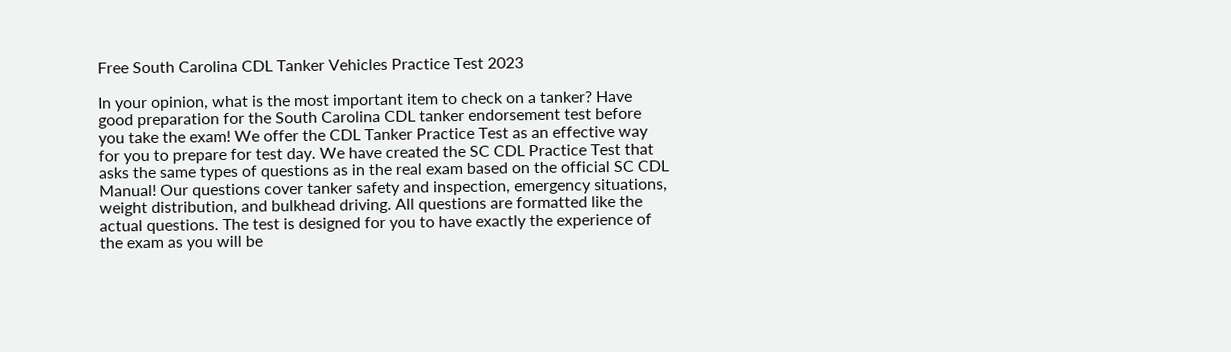Free South Carolina CDL Tanker Vehicles Practice Test 2023

In your opinion, what is the most important item to check on a tanker? Have good preparation for the South Carolina CDL tanker endorsement test before you take the exam! We offer the CDL Tanker Practice Test as an effective way for you to prepare for test day. We have created the SC CDL Practice Test that asks the same types of questions as in the real exam based on the official SC CDL Manual! Our questions cover tanker safety and inspection, emergency situations, weight distribution, and bulkhead driving. All questions are formatted like the actual questions. The test is designed for you to have exactly the experience of the exam as you will be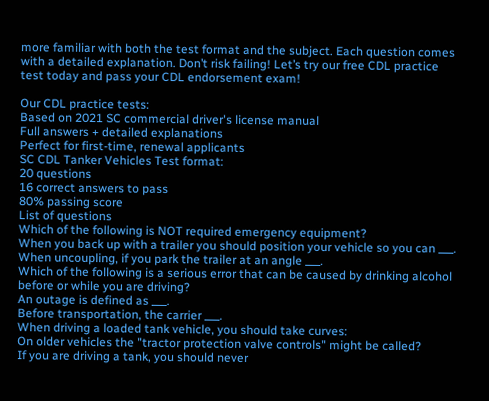more familiar with both the test format and the subject. Each question comes with a detailed explanation. Don’t risk failing! Let’s try our free CDL practice test today and pass your CDL endorsement exam!

Our CDL practice tests:
Based on 2021 SC commercial driver's license manual
Full answers + detailed explanations
Perfect for first-time, renewal applicants
SC CDL Tanker Vehicles Test format:
20 questions
16 correct answers to pass
80% passing score
List of questions
Which of the following is NOT required emergency equipment?
When you back up with a trailer you should position your vehicle so you can ___.
When uncoupling, if you park the trailer at an angle ___.
Which of the following is a serious error that can be caused by drinking alcohol before or while you are driving?
An outage is defined as ___.
Before transportation, the carrier ___.
When driving a loaded tank vehicle, you should take curves:
On older vehicles the "tractor protection valve controls" might be called?
If you are driving a tank, you should never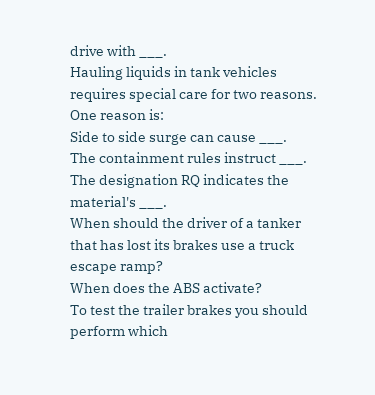drive with ___.
Hauling liquids in tank vehicles requires special care for two reasons. One reason is:
Side to side surge can cause ___.
The containment rules instruct ___.
The designation RQ indicates the material's ___.
When should the driver of a tanker that has lost its brakes use a truck escape ramp?
When does the ABS activate?
To test the trailer brakes you should perform which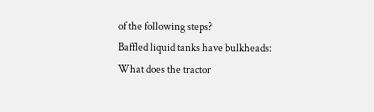of the following steps?
Baffled liquid tanks have bulkheads:
What does the tractor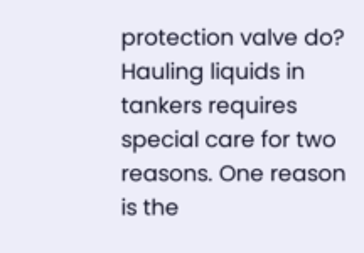protection valve do?
Hauling liquids in tankers requires special care for two reasons. One reason is the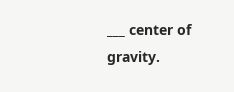___ center of gravity.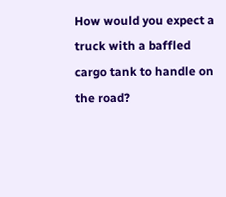How would you expect a truck with a baffled cargo tank to handle on the road?